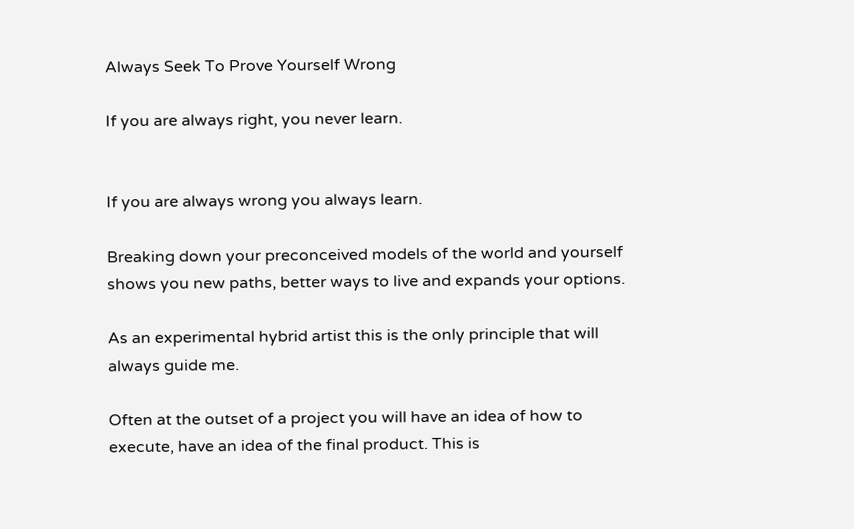Always Seek To Prove Yourself Wrong

If you are always right, you never learn.


If you are always wrong you always learn.

Breaking down your preconceived models of the world and yourself shows you new paths, better ways to live and expands your options.

As an experimental hybrid artist this is the only principle that will always guide me.

Often at the outset of a project you will have an idea of how to execute, have an idea of the final product. This is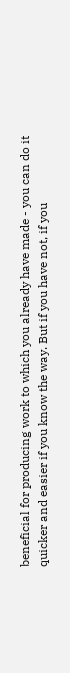beneficial for producing work to which you already have made - you can do it quicker and easier if you know the way. But if you have not, if you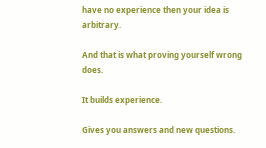have no experience then your idea is arbitrary.

And that is what proving yourself wrong does.

It builds experience.

Gives you answers and new questions.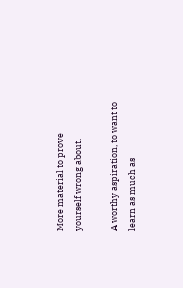More material to prove yourself wrong about.

A worthy aspiration, to want to learn as much as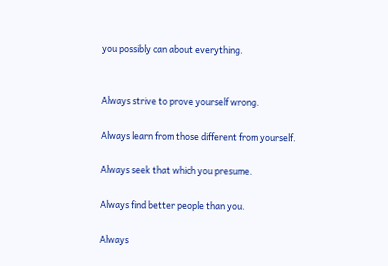you possibly can about everything.


Always strive to prove yourself wrong.

Always learn from those different from yourself.

Always seek that which you presume.

Always find better people than you.

Always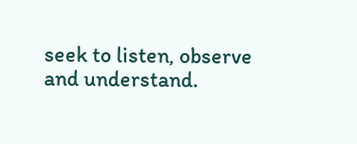seek to listen, observe and understand.